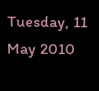Tuesday, 11 May 2010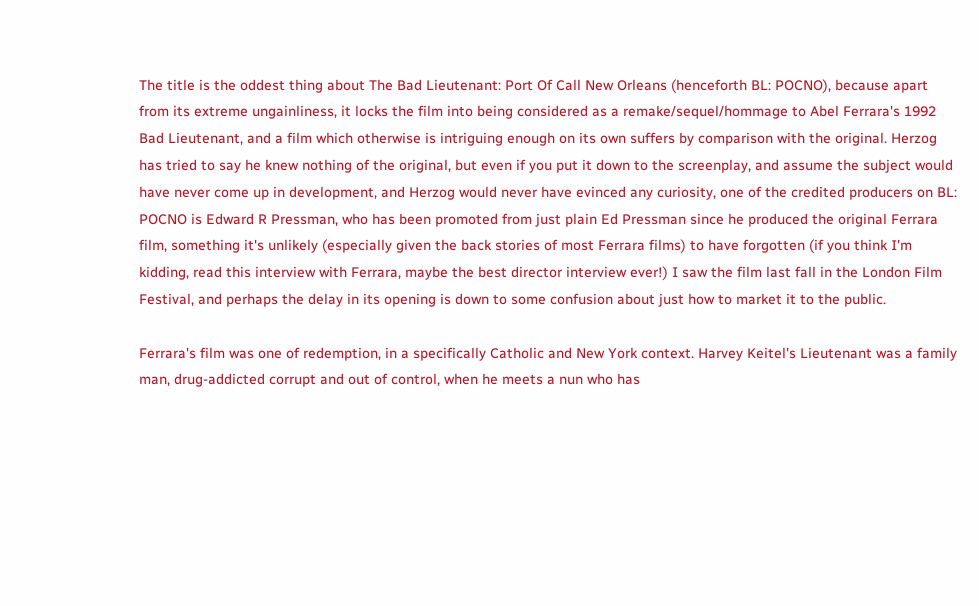The title is the oddest thing about The Bad Lieutenant: Port Of Call New Orleans (henceforth BL: POCNO), because apart from its extreme ungainliness, it locks the film into being considered as a remake/sequel/hommage to Abel Ferrara's 1992 Bad Lieutenant, and a film which otherwise is intriguing enough on its own suffers by comparison with the original. Herzog has tried to say he knew nothing of the original, but even if you put it down to the screenplay, and assume the subject would have never come up in development, and Herzog would never have evinced any curiosity, one of the credited producers on BL: POCNO is Edward R Pressman, who has been promoted from just plain Ed Pressman since he produced the original Ferrara film, something it's unlikely (especially given the back stories of most Ferrara films) to have forgotten (if you think I'm kidding, read this interview with Ferrara, maybe the best director interview ever!) I saw the film last fall in the London Film Festival, and perhaps the delay in its opening is down to some confusion about just how to market it to the public.

Ferrara's film was one of redemption, in a specifically Catholic and New York context. Harvey Keitel's Lieutenant was a family man, drug-addicted corrupt and out of control, when he meets a nun who has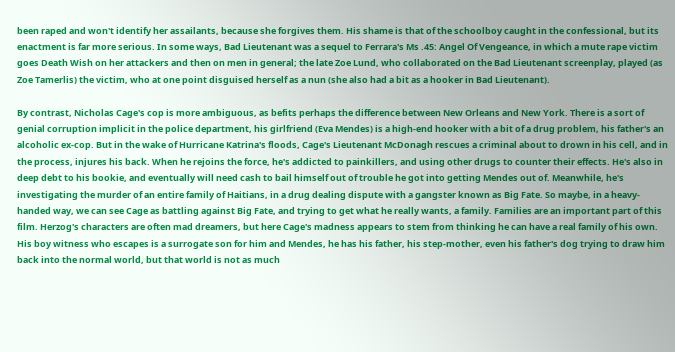been raped and won't identify her assailants, because she forgives them. His shame is that of the schoolboy caught in the confessional, but its enactment is far more serious. In some ways, Bad Lieutenant was a sequel to Ferrara's Ms .45: Angel Of Vengeance, in which a mute rape victim goes Death Wish on her attackers and then on men in general; the late Zoe Lund, who collaborated on the Bad Lieutenant screenplay, played (as Zoe Tamerlis) the victim, who at one point disguised herself as a nun (she also had a bit as a hooker in Bad Lieutenant).

By contrast, Nicholas Cage's cop is more ambiguous, as befits perhaps the difference between New Orleans and New York. There is a sort of genial corruption implicit in the police department, his girlfriend (Eva Mendes) is a high-end hooker with a bit of a drug problem, his father's an alcoholic ex-cop. But in the wake of Hurricane Katrina's floods, Cage's Lieutenant McDonagh rescues a criminal about to drown in his cell, and in the process, injures his back. When he rejoins the force, he's addicted to painkillers, and using other drugs to counter their effects. He's also in deep debt to his bookie, and eventually will need cash to bail himself out of trouble he got into getting Mendes out of. Meanwhile, he's investigating the murder of an entire family of Haitians, in a drug dealing dispute with a gangster known as Big Fate. So maybe, in a heavy-handed way, we can see Cage as battling against Big Fate, and trying to get what he really wants, a family. Families are an important part of this film. Herzog's characters are often mad dreamers, but here Cage's madness appears to stem from thinking he can have a real family of his own. His boy witness who escapes is a surrogate son for him and Mendes, he has his father, his step-mother, even his father's dog trying to draw him back into the normal world, but that world is not as much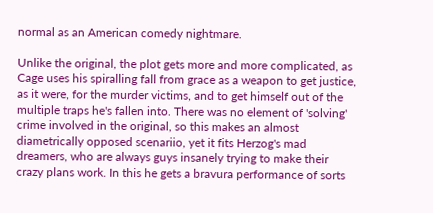normal as an American comedy nightmare.

Unlike the original, the plot gets more and more complicated, as Cage uses his spiralling fall from grace as a weapon to get justice, as it were, for the murder victims, and to get himself out of the multiple traps he's fallen into. There was no element of 'solving' crime involved in the original, so this makes an almost diametrically opposed scenariio, yet it fits Herzog's mad dreamers, who are always guys insanely trying to make their crazy plans work. In this he gets a bravura performance of sorts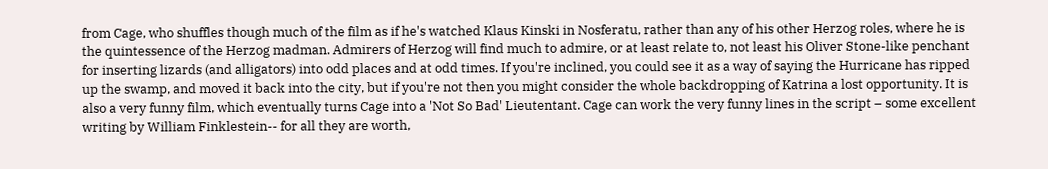from Cage, who shuffles though much of the film as if he's watched Klaus Kinski in Nosferatu, rather than any of his other Herzog roles, where he is the quintessence of the Herzog madman. Admirers of Herzog will find much to admire, or at least relate to, not least his Oliver Stone-like penchant for inserting lizards (and alligators) into odd places and at odd times. If you're inclined, you could see it as a way of saying the Hurricane has ripped up the swamp, and moved it back into the city, but if you're not then you might consider the whole backdropping of Katrina a lost opportunity. It is also a very funny film, which eventually turns Cage into a 'Not So Bad' Lieutentant. Cage can work the very funny lines in the script – some excellent writing by William Finklestein-- for all they are worth,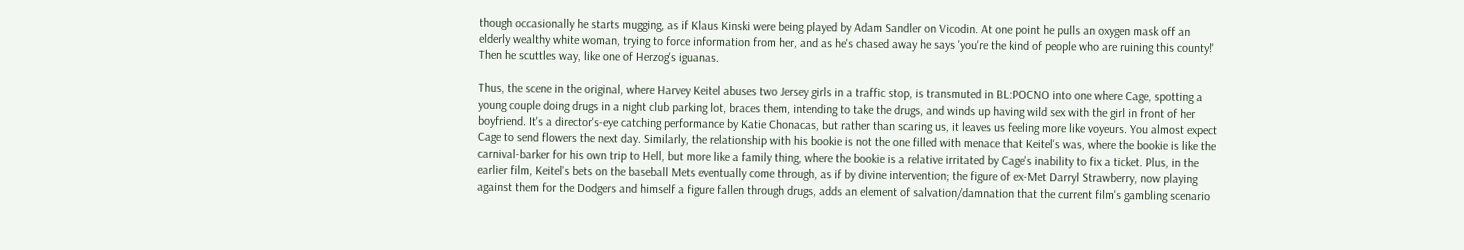though occasionally he starts mugging, as if Klaus Kinski were being played by Adam Sandler on Vicodin. At one point he pulls an oxygen mask off an elderly wealthy white woman, trying to force information from her, and as he's chased away he says 'you're the kind of people who are ruining this county!' Then he scuttles way, like one of Herzog's iguanas.

Thus, the scene in the original, where Harvey Keitel abuses two Jersey girls in a traffic stop, is transmuted in BL:POCNO into one where Cage, spotting a young couple doing drugs in a night club parking lot, braces them, intending to take the drugs, and winds up having wild sex with the girl in front of her boyfriend. It's a director's-eye catching performance by Katie Chonacas, but rather than scaring us, it leaves us feeling more like voyeurs. You almost expect Cage to send flowers the next day. Similarly, the relationship with his bookie is not the one filled with menace that Keitel's was, where the bookie is like the carnival-barker for his own trip to Hell, but more like a family thing, where the bookie is a relative irritated by Cage's inability to fix a ticket. Plus, in the earlier film, Keitel's bets on the baseball Mets eventually come through, as if by divine intervention; the figure of ex-Met Darryl Strawberry, now playing against them for the Dodgers and himself a figure fallen through drugs, adds an element of salvation/damnation that the current film's gambling scenario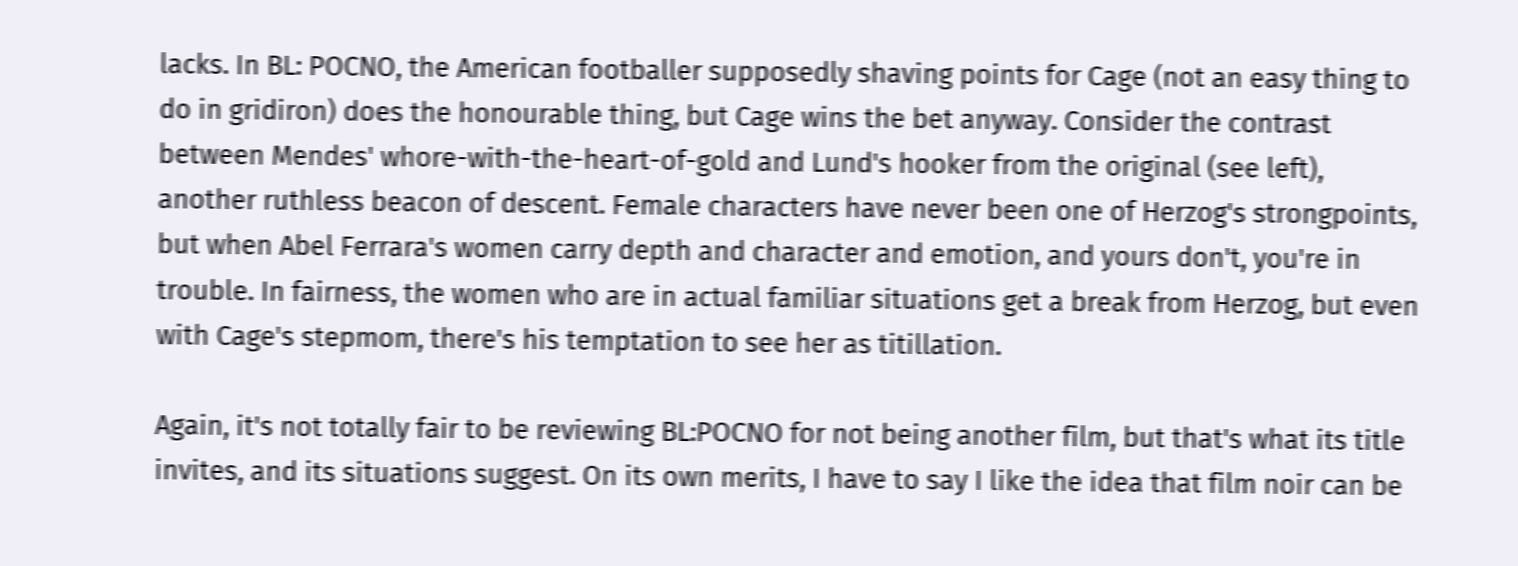lacks. In BL: POCNO, the American footballer supposedly shaving points for Cage (not an easy thing to do in gridiron) does the honourable thing, but Cage wins the bet anyway. Consider the contrast between Mendes' whore-with-the-heart-of-gold and Lund's hooker from the original (see left), another ruthless beacon of descent. Female characters have never been one of Herzog's strongpoints, but when Abel Ferrara's women carry depth and character and emotion, and yours don't, you're in trouble. In fairness, the women who are in actual familiar situations get a break from Herzog, but even with Cage's stepmom, there's his temptation to see her as titillation.

Again, it's not totally fair to be reviewing BL:POCNO for not being another film, but that's what its title invites, and its situations suggest. On its own merits, I have to say I like the idea that film noir can be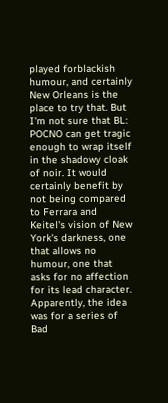played forblackish humour, and certainly New Orleans is the place to try that. But I'm not sure that BL: POCNO can get tragic enough to wrap itself in the shadowy cloak of noir. It would certainly benefit by not being compared to Ferrara and Keitel's vision of New York's darkness, one that allows no humour, one that asks for no affection for its lead character. Apparently, the idea was for a series of Bad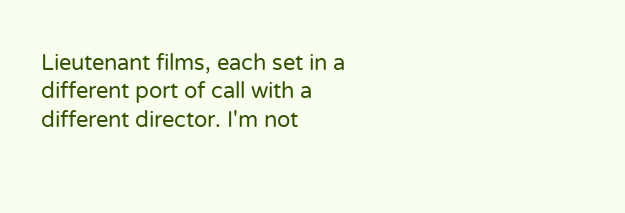Lieutenant films, each set in a different port of call with a different director. I'm not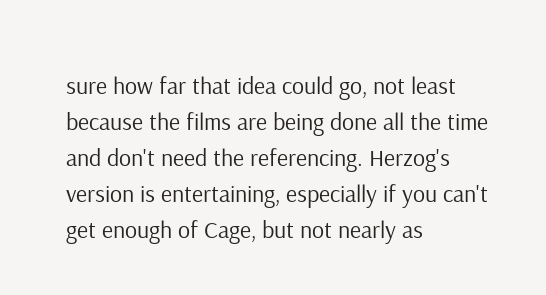sure how far that idea could go, not least because the films are being done all the time and don't need the referencing. Herzog's version is entertaining, especially if you can't get enough of Cage, but not nearly as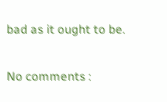bad as it ought to be.

No comments :